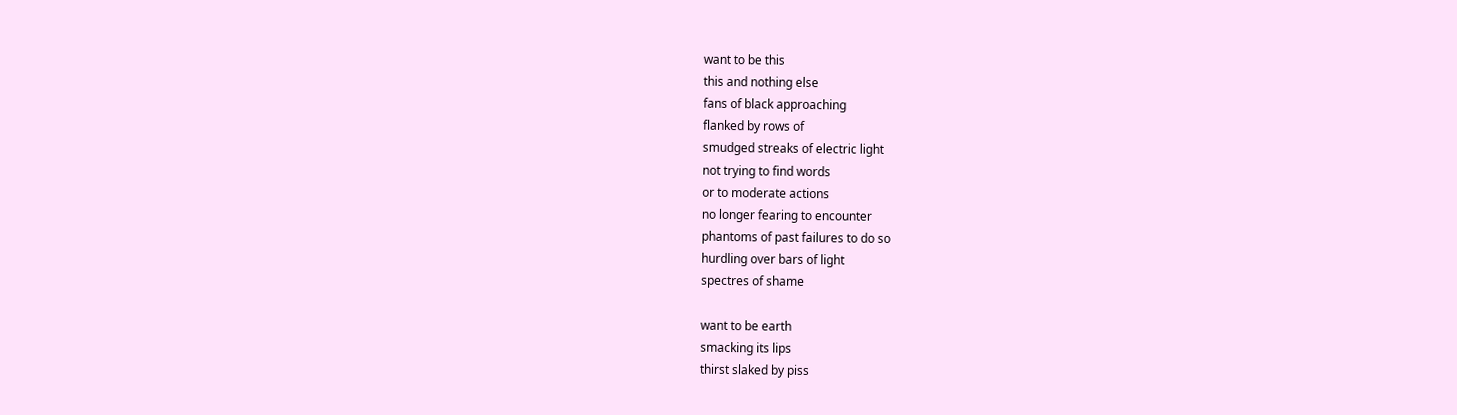want to be this
this and nothing else
fans of black approaching
flanked by rows of
smudged streaks of electric light
not trying to find words
or to moderate actions
no longer fearing to encounter
phantoms of past failures to do so
hurdling over bars of light
spectres of shame

want to be earth
smacking its lips
thirst slaked by piss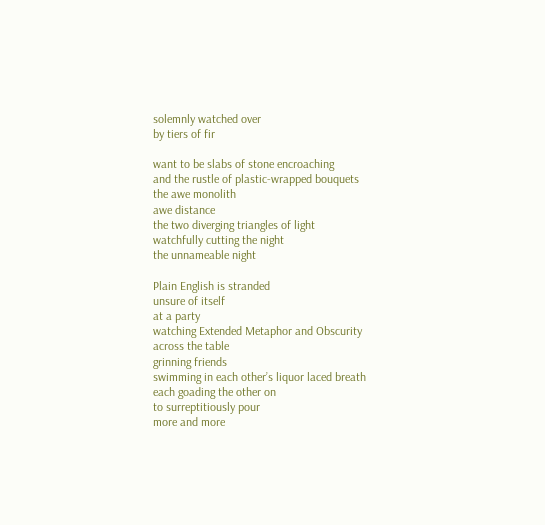solemnly watched over
by tiers of fir

want to be slabs of stone encroaching
and the rustle of plastic-wrapped bouquets
the awe monolith
awe distance
the two diverging triangles of light
watchfully cutting the night
the unnameable night

Plain English is stranded
unsure of itself
at a party
watching Extended Metaphor and Obscurity
across the table
grinning friends
swimming in each other’s liquor laced breath
each goading the other on
to surreptitiously pour
more and more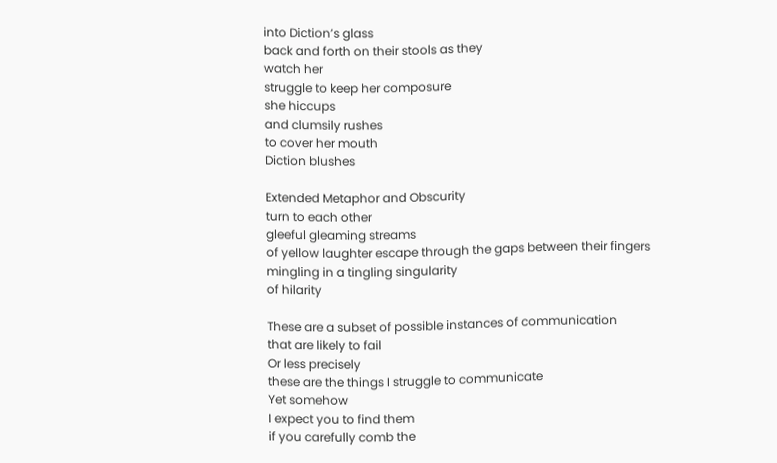into Diction’s glass
back and forth on their stools as they
watch her
struggle to keep her composure
she hiccups
and clumsily rushes
to cover her mouth
Diction blushes

Extended Metaphor and Obscurity
turn to each other
gleeful gleaming streams
of yellow laughter escape through the gaps between their fingers
mingling in a tingling singularity
of hilarity

These are a subset of possible instances of communication
that are likely to fail
Or less precisely
these are the things I struggle to communicate
Yet somehow
I expect you to find them
if you carefully comb the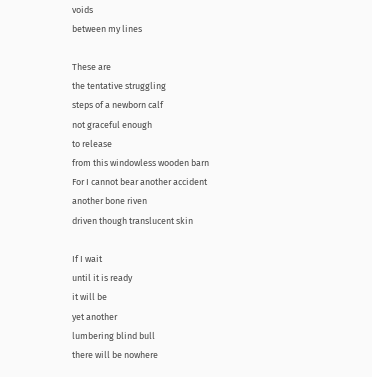voids
between my lines

These are
the tentative struggling
steps of a newborn calf
not graceful enough
to release
from this windowless wooden barn
For I cannot bear another accident
another bone riven
driven though translucent skin

If I wait
until it is ready
it will be
yet another
lumbering blind bull
there will be nowhere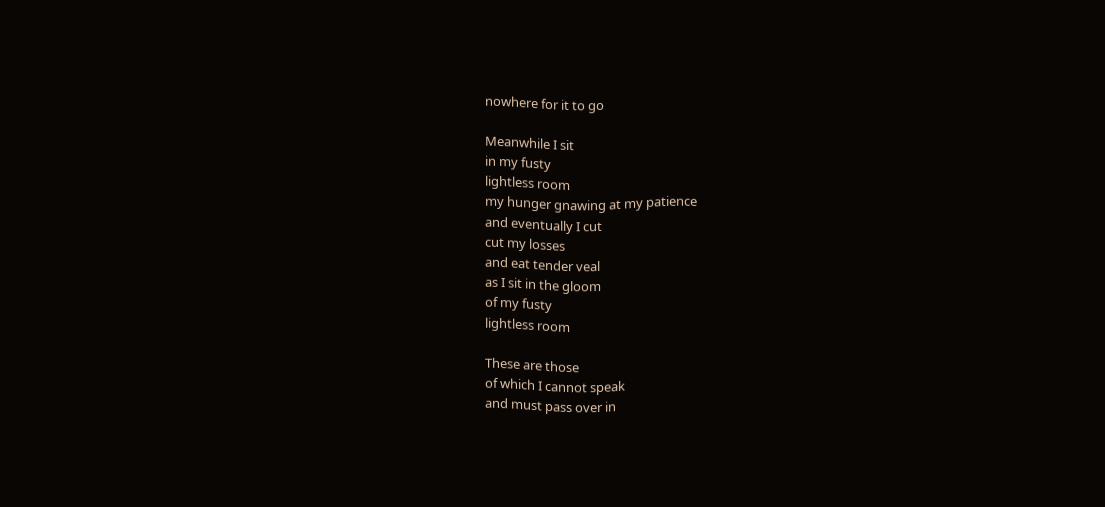nowhere for it to go

Meanwhile I sit
in my fusty
lightless room
my hunger gnawing at my patience
and eventually I cut
cut my losses
and eat tender veal
as I sit in the gloom
of my fusty
lightless room

These are those
of which I cannot speak
and must pass over in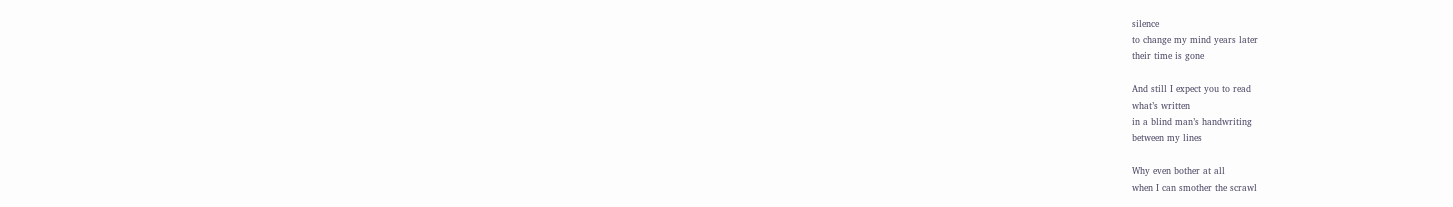silence
to change my mind years later
their time is gone

And still I expect you to read
what’s written
in a blind man’s handwriting
between my lines

Why even bother at all
when I can smother the scrawl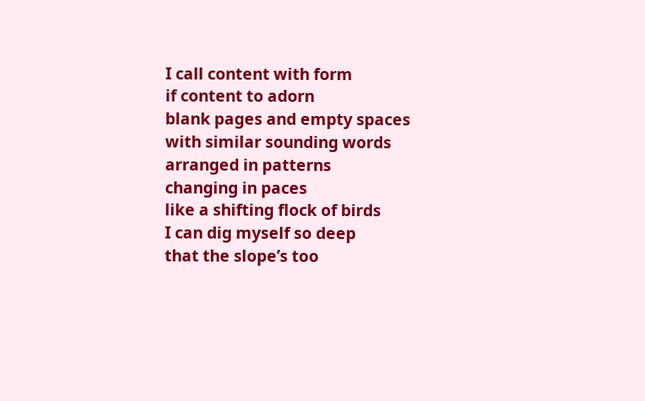I call content with form
if content to adorn
blank pages and empty spaces
with similar sounding words
arranged in patterns
changing in paces
like a shifting flock of birds
I can dig myself so deep
that the slope’s too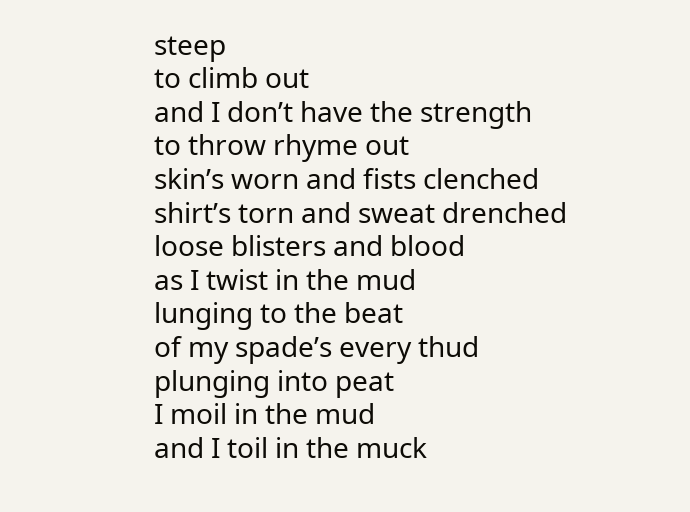steep
to climb out
and I don’t have the strength
to throw rhyme out
skin’s worn and fists clenched
shirt’s torn and sweat drenched
loose blisters and blood
as I twist in the mud
lunging to the beat
of my spade’s every thud
plunging into peat
I moil in the mud
and I toil in the muck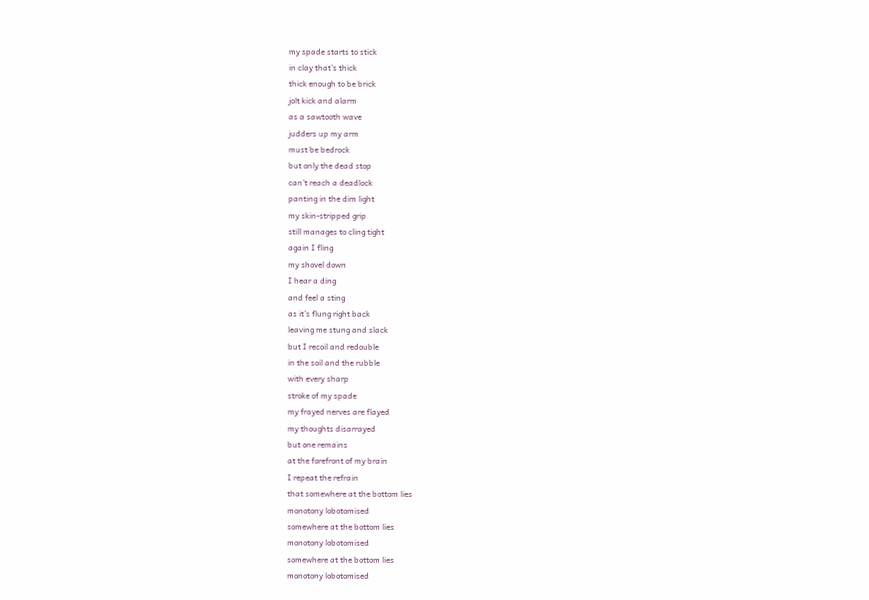my spade starts to stick
in clay that’s thick
thick enough to be brick
jolt kick and alarm
as a sawtooth wave
judders up my arm
must be bedrock
but only the dead stop
can’t reach a deadlock
panting in the dim light
my skin-stripped grip
still manages to cling tight
again I fling
my shovel down
I hear a ding
and feel a sting
as it’s flung right back
leaving me stung and slack
but I recoil and redouble
in the soil and the rubble
with every sharp
stroke of my spade
my frayed nerves are flayed
my thoughts disarrayed
but one remains
at the forefront of my brain
I repeat the refrain
that somewhere at the bottom lies
monotony lobotomised
somewhere at the bottom lies
monotony lobotomised
somewhere at the bottom lies
monotony lobotomised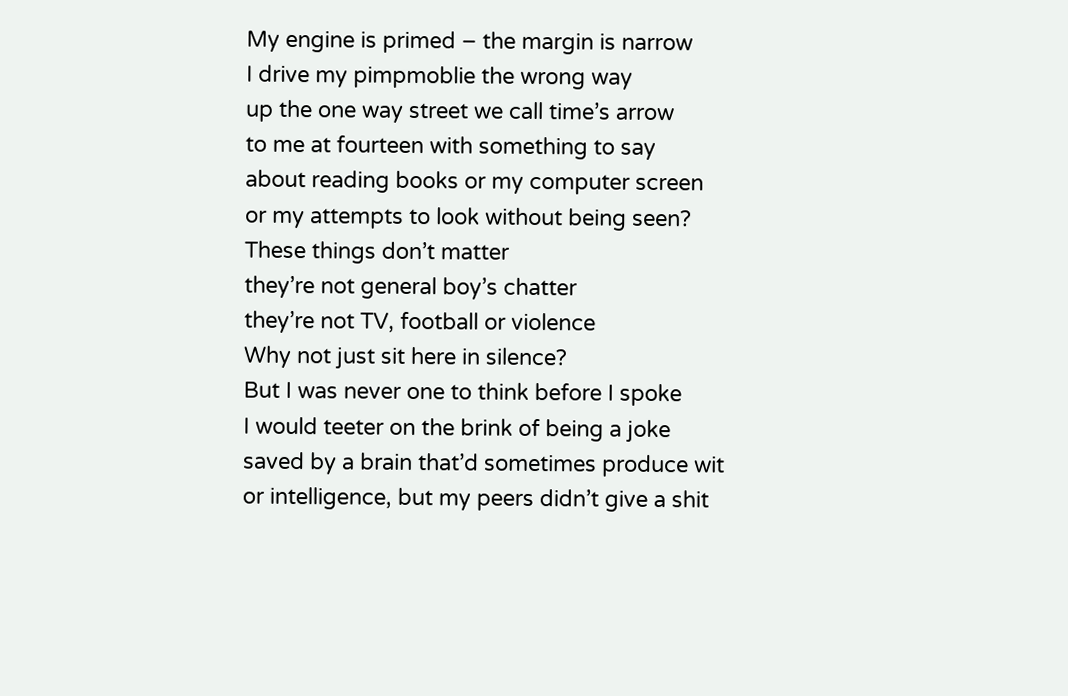My engine is primed – the margin is narrow
I drive my pimpmoblie the wrong way
up the one way street we call time’s arrow
to me at fourteen with something to say
about reading books or my computer screen
or my attempts to look without being seen?
These things don’t matter
they’re not general boy’s chatter
they’re not TV, football or violence
Why not just sit here in silence?
But I was never one to think before I spoke
I would teeter on the brink of being a joke
saved by a brain that’d sometimes produce wit
or intelligence, but my peers didn’t give a shit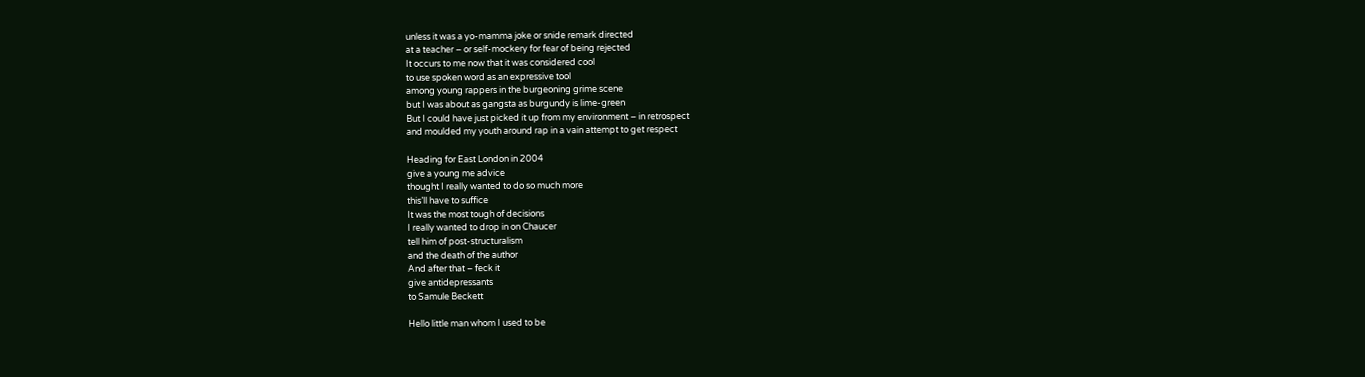unless it was a yo-mamma joke or snide remark directed
at a teacher – or self-mockery for fear of being rejected
It occurs to me now that it was considered cool
to use spoken word as an expressive tool
among young rappers in the burgeoning grime scene
but I was about as gangsta as burgundy is lime-green
But I could have just picked it up from my environment – in retrospect
and moulded my youth around rap in a vain attempt to get respect

Heading for East London in 2004
give a young me advice
thought I really wanted to do so much more
this’ll have to suffice
It was the most tough of decisions
I really wanted to drop in on Chaucer
tell him of post-structuralism
and the death of the author
And after that – feck it
give antidepressants
to Samule Beckett

Hello little man whom I used to be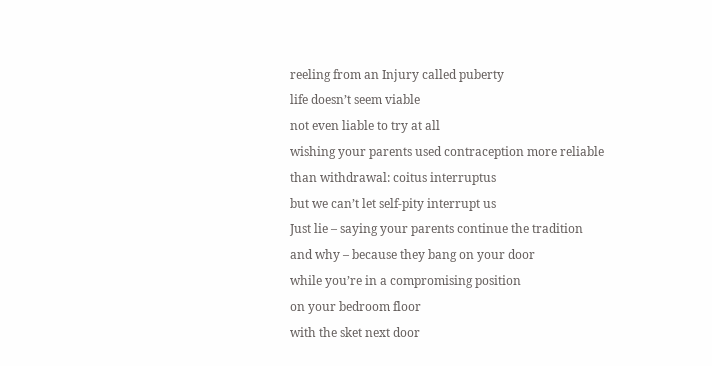reeling from an Injury called puberty
life doesn’t seem viable
not even liable to try at all
wishing your parents used contraception more reliable
than withdrawal: coitus interruptus
but we can’t let self-pity interrupt us
Just lie – saying your parents continue the tradition
and why – because they bang on your door
while you’re in a compromising position
on your bedroom floor
with the sket next door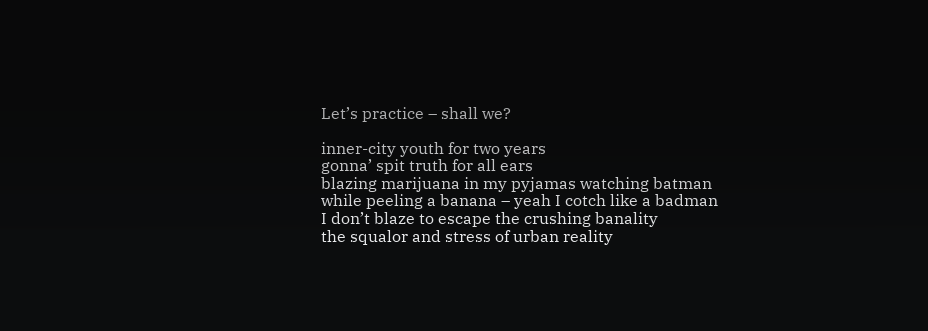Let’s practice – shall we?

inner-city youth for two years
gonna’ spit truth for all ears
blazing marijuana in my pyjamas watching batman
while peeling a banana – yeah I cotch like a badman
I don’t blaze to escape the crushing banality
the squalor and stress of urban reality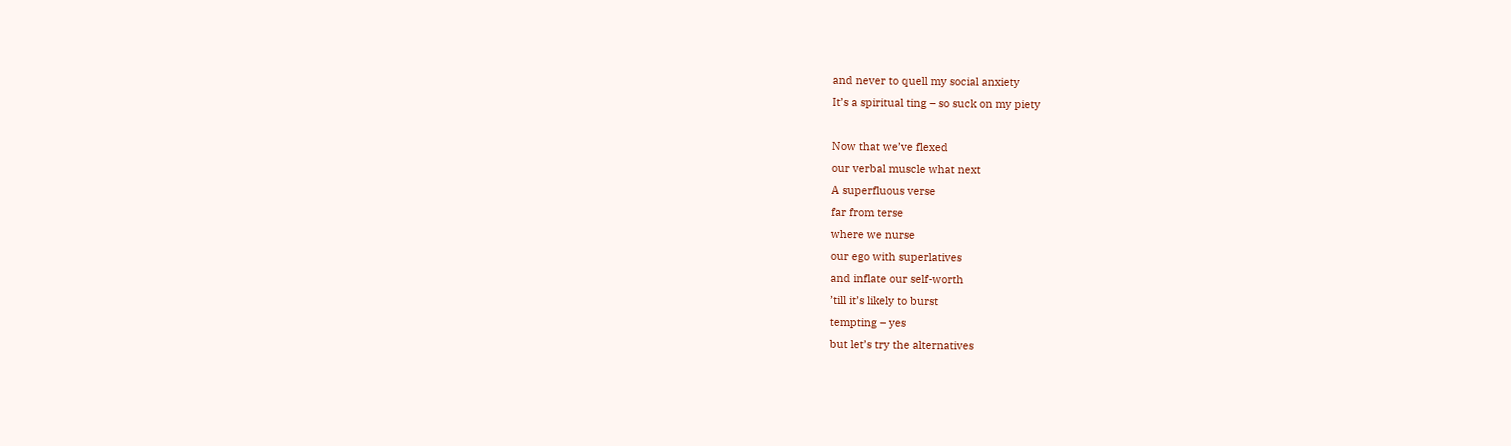and never to quell my social anxiety
It’s a spiritual ting – so suck on my piety

Now that we’ve flexed
our verbal muscle what next
A superfluous verse
far from terse
where we nurse
our ego with superlatives
and inflate our self-worth
’till it’s likely to burst
tempting – yes
but let’s try the alternatives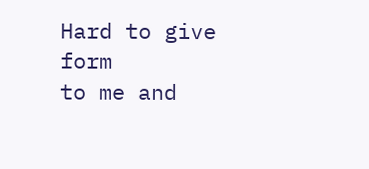Hard to give form
to me and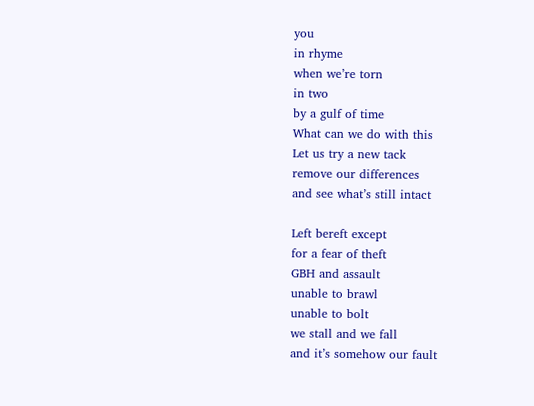you
in rhyme
when we’re torn
in two
by a gulf of time
What can we do with this
Let us try a new tack
remove our differences
and see what’s still intact

Left bereft except
for a fear of theft
GBH and assault
unable to brawl
unable to bolt
we stall and we fall
and it’s somehow our fault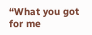“What you got for me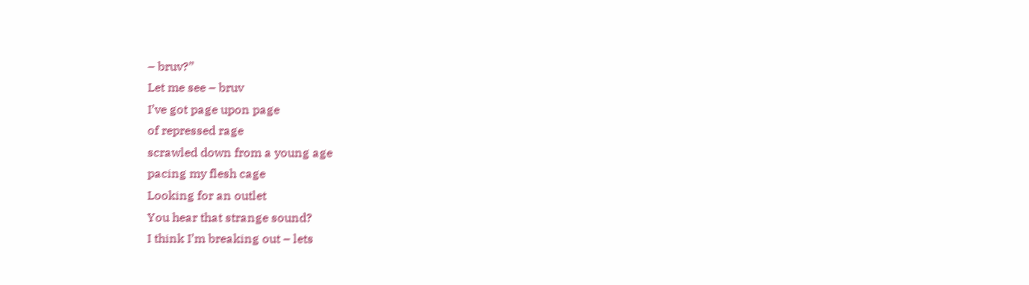– bruv?”
Let me see – bruv
I’ve got page upon page
of repressed rage
scrawled down from a young age
pacing my flesh cage
Looking for an outlet
You hear that strange sound?
I think I’m breaking out – lets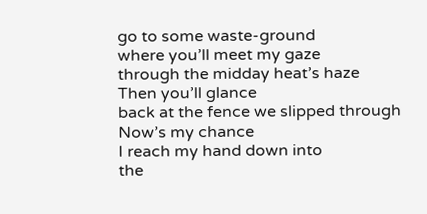go to some waste-ground
where you’ll meet my gaze
through the midday heat’s haze
Then you’ll glance
back at the fence we slipped through
Now’s my chance
I reach my hand down into
the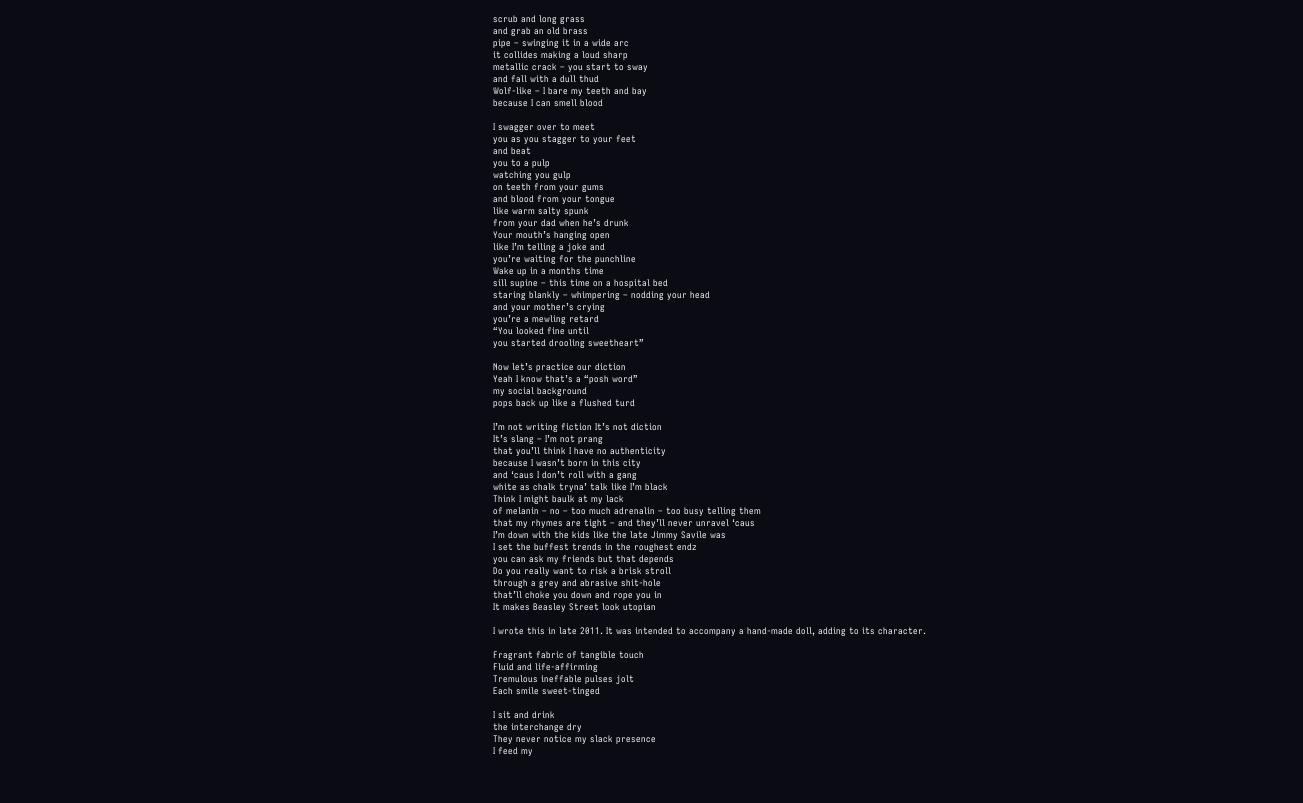scrub and long grass
and grab an old brass
pipe – swinging it in a wide arc
it collides making a loud sharp
metallic crack – you start to sway
and fall with a dull thud
Wolf-like – I bare my teeth and bay
because I can smell blood

I swagger over to meet
you as you stagger to your feet
and beat
you to a pulp
watching you gulp
on teeth from your gums
and blood from your tongue
like warm salty spunk
from your dad when he’s drunk
Your mouth’s hanging open
like I’m telling a joke and
you’re waiting for the punchline
Wake up in a months time
sill supine – this time on a hospital bed
staring blankly – whimpering – nodding your head
and your mother’s crying
you’re a mewling retard
“You looked fine until
you started drooling sweetheart”

Now let’s practice our diction
Yeah I know that’s a “posh word”
my social background
pops back up like a flushed turd

I’m not writing fiction It’s not diction
It’s slang – I’m not prang
that you’ll think I have no authenticity
because I wasn’t born in this city
and ‘caus I don’t roll with a gang
white as chalk tryna’ talk like I’m black
Think I might baulk at my lack
of melanin – no – too much adrenalin – too busy telling them
that my rhymes are tight – and they’ll never unravel ‘caus
I’m down with the kids like the late Jimmy Savile was
I set the buffest trends in the roughest endz
you can ask my friends but that depends
Do you really want to risk a brisk stroll
through a grey and abrasive shit-hole
that’ll choke you down and rope you in
It makes Beasley Street look utopian

I wrote this in late 2011. It was intended to accompany a hand-made doll, adding to its character.

Fragrant fabric of tangible touch
Fluid and life-affirming
Tremulous ineffable pulses jolt
Each smile sweet-tinged

I sit and drink
the interchange dry
They never notice my slack presence
I feed my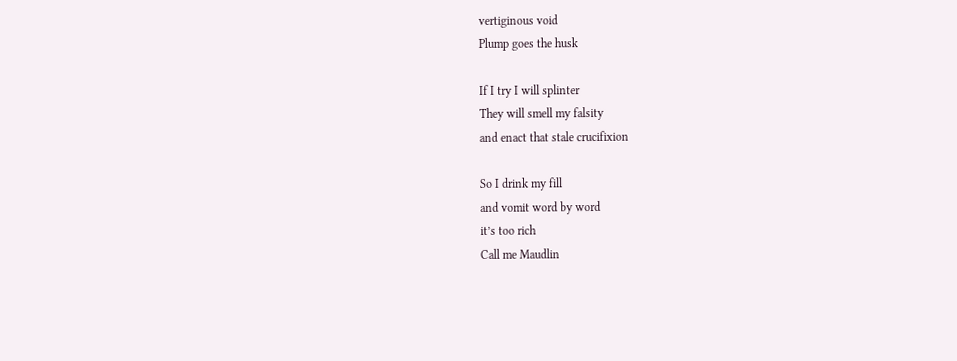vertiginous void
Plump goes the husk

If I try I will splinter
They will smell my falsity
and enact that stale crucifixion

So I drink my fill
and vomit word by word
it’s too rich
Call me Maudlin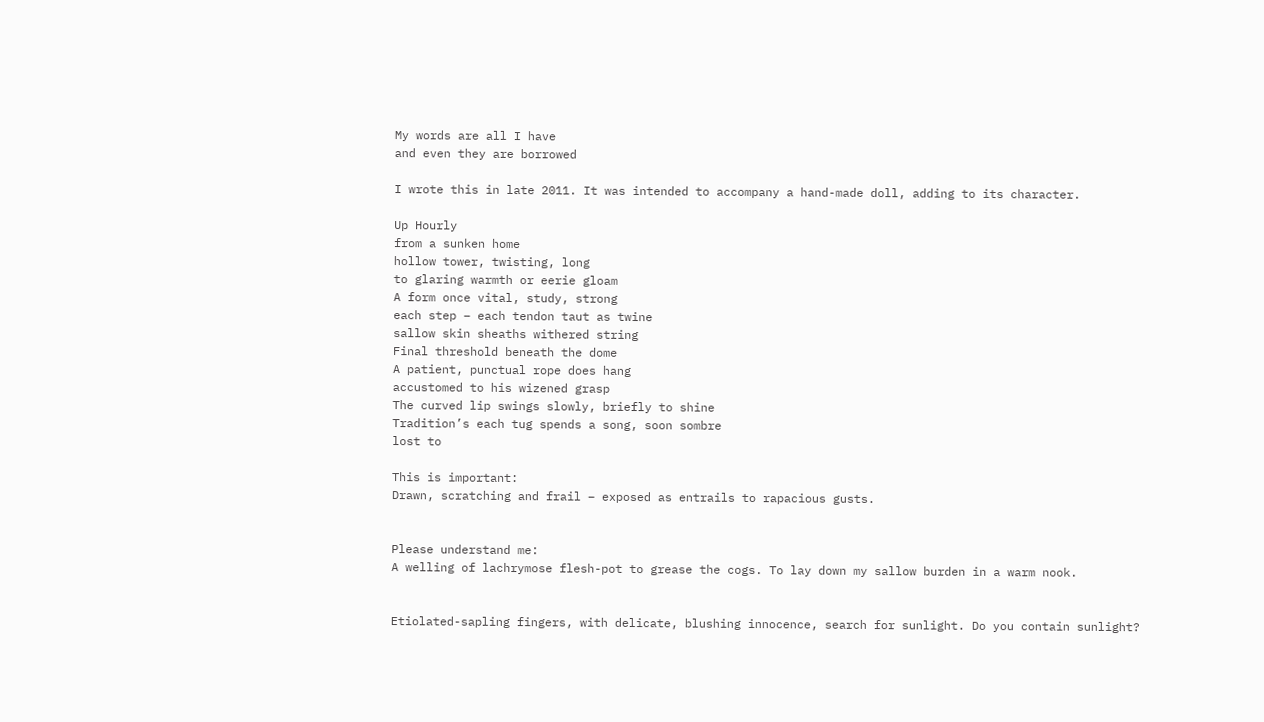My words are all I have
and even they are borrowed

I wrote this in late 2011. It was intended to accompany a hand-made doll, adding to its character.

Up Hourly
from a sunken home
hollow tower, twisting, long
to glaring warmth or eerie gloam
A form once vital, study, strong
each step – each tendon taut as twine
sallow skin sheaths withered string
Final threshold beneath the dome
A patient, punctual rope does hang
accustomed to his wizened grasp
The curved lip swings slowly, briefly to shine
Tradition’s each tug spends a song, soon sombre
lost to

This is important:
Drawn, scratching and frail – exposed as entrails to rapacious gusts.


Please understand me:
A welling of lachrymose flesh-pot to grease the cogs. To lay down my sallow burden in a warm nook.


Etiolated-sapling fingers, with delicate, blushing innocence, search for sunlight. Do you contain sunlight?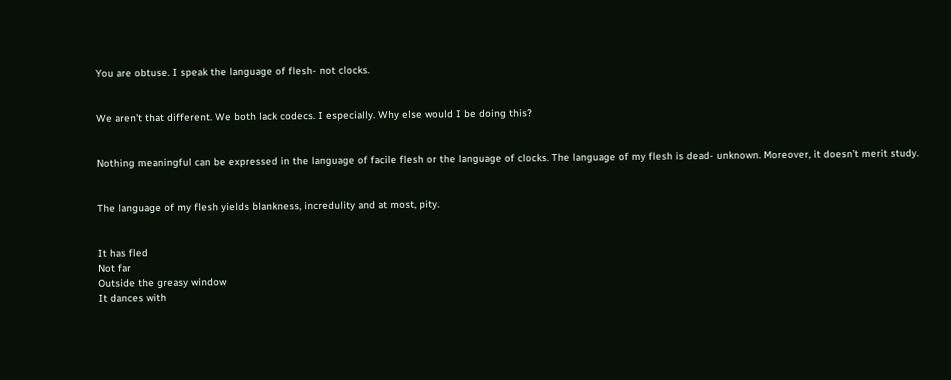You are obtuse. I speak the language of flesh- not clocks.


We aren’t that different. We both lack codecs. I especially. Why else would I be doing this?


Nothing meaningful can be expressed in the language of facile flesh or the language of clocks. The language of my flesh is dead- unknown. Moreover, it doesn’t merit study.


The language of my flesh yields blankness, incredulity and at most, pity.


It has fled
Not far
Outside the greasy window
It dances with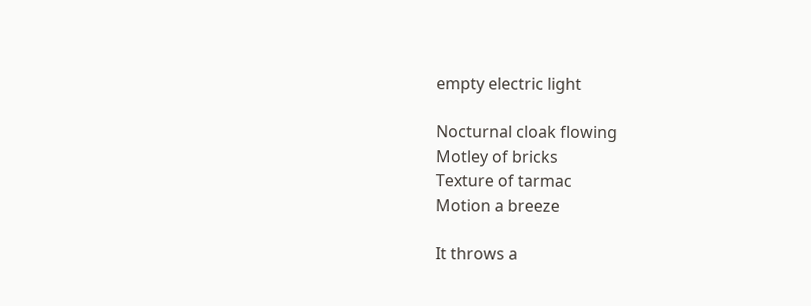empty electric light

Nocturnal cloak flowing
Motley of bricks
Texture of tarmac
Motion a breeze

It throws a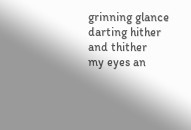grinning glance
darting hither and thither
my eyes an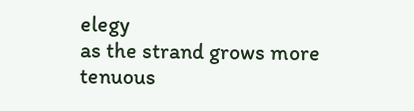elegy
as the strand grows more tenuous